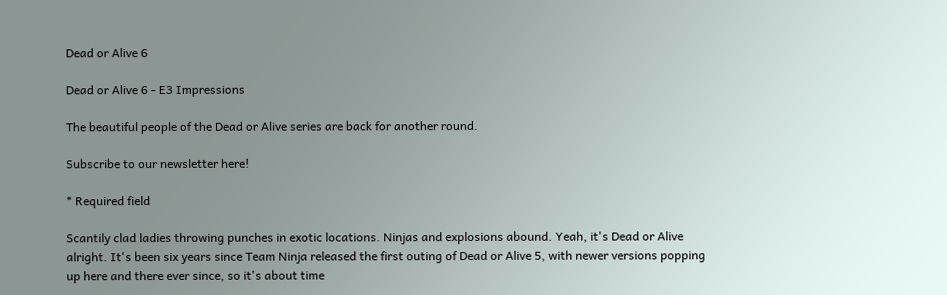Dead or Alive 6

Dead or Alive 6 - E3 Impressions

The beautiful people of the Dead or Alive series are back for another round.

Subscribe to our newsletter here!

* Required field

Scantily clad ladies throwing punches in exotic locations. Ninjas and explosions abound. Yeah, it's Dead or Alive alright. It's been six years since Team Ninja released the first outing of Dead or Alive 5, with newer versions popping up here and there ever since, so it's about time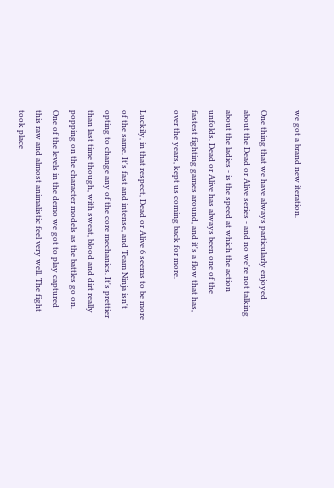we got a brand new iteration.

One thing that we have always particularly enjoyed about the Dead or Alive series - and no we're not talking about the ladies - is the speed at which the action unfolds. Dead or Alive has always been one of the fastest fighting games around, and it's a flow that has, over the years, kept us coming back for more.

Luckily, in that respect, Dead or Alive 6 seems to be more of the same. It's fast and intense, and Team Ninja isn't opting to change any of the core mechanics. It's prettier than last time though, with sweat, blood and dirt really popping on the character models as the battles go on. One of the levels in the demo we got to play captured this raw and almost animalistic feel very well. The fight took place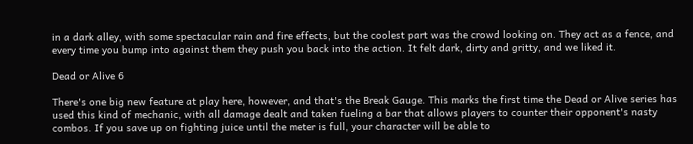in a dark alley, with some spectacular rain and fire effects, but the coolest part was the crowd looking on. They act as a fence, and every time you bump into against them they push you back into the action. It felt dark, dirty and gritty, and we liked it.

Dead or Alive 6

There's one big new feature at play here, however, and that's the Break Gauge. This marks the first time the Dead or Alive series has used this kind of mechanic, with all damage dealt and taken fueling a bar that allows players to counter their opponent's nasty combos. If you save up on fighting juice until the meter is full, your character will be able to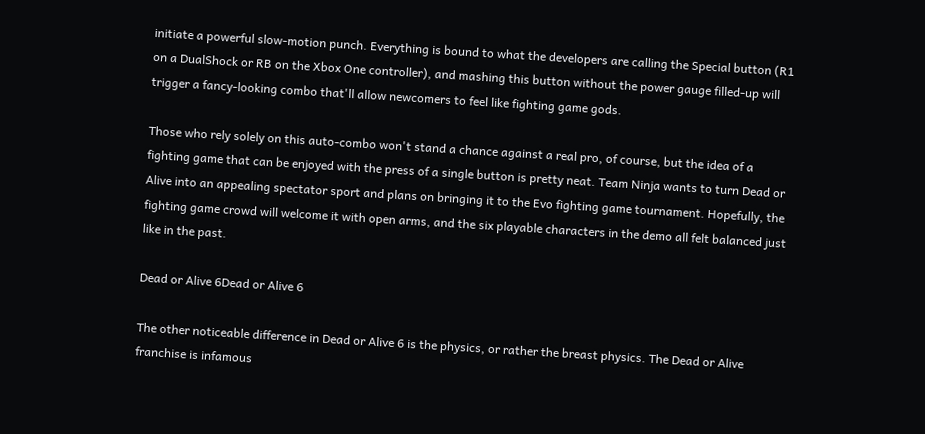initiate a powerful slow-motion punch. Everything is bound to what the developers are calling the Special button (R1 on a DualShock or RB on the Xbox One controller), and mashing this button without the power gauge filled-up will trigger a fancy-looking combo that'll allow newcomers to feel like fighting game gods.

Those who rely solely on this auto-combo won't stand a chance against a real pro, of course, but the idea of a fighting game that can be enjoyed with the press of a single button is pretty neat. Team Ninja wants to turn Dead or Alive into an appealing spectator sport and plans on bringing it to the Evo fighting game tournament. Hopefully, the fighting game crowd will welcome it with open arms, and the six playable characters in the demo all felt balanced just like in the past.

Dead or Alive 6Dead or Alive 6

The other noticeable difference in Dead or Alive 6 is the physics, or rather the breast physics. The Dead or Alive franchise is infamous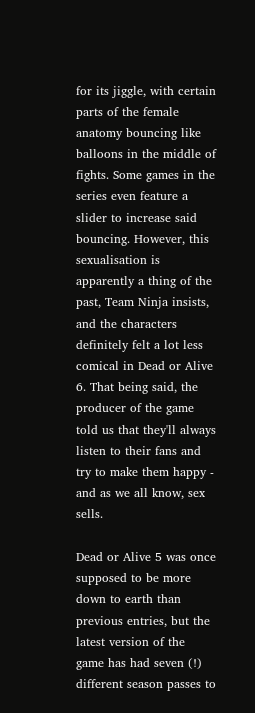for its jiggle, with certain parts of the female anatomy bouncing like balloons in the middle of fights. Some games in the series even feature a slider to increase said bouncing. However, this sexualisation is apparently a thing of the past, Team Ninja insists, and the characters definitely felt a lot less comical in Dead or Alive 6. That being said, the producer of the game told us that they'll always listen to their fans and try to make them happy - and as we all know, sex sells.

Dead or Alive 5 was once supposed to be more down to earth than previous entries, but the latest version of the game has had seven (!) different season passes to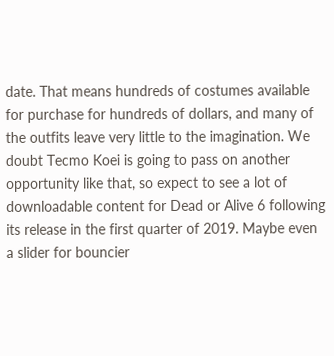date. That means hundreds of costumes available for purchase for hundreds of dollars, and many of the outfits leave very little to the imagination. We doubt Tecmo Koei is going to pass on another opportunity like that, so expect to see a lot of downloadable content for Dead or Alive 6 following its release in the first quarter of 2019. Maybe even a slider for bouncier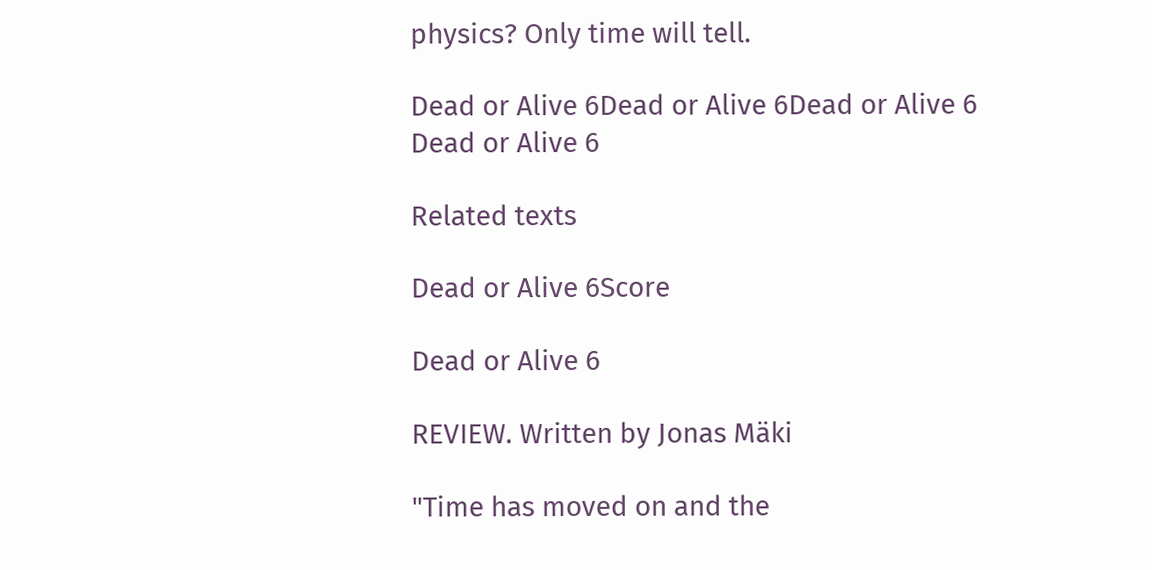physics? Only time will tell.

Dead or Alive 6Dead or Alive 6Dead or Alive 6
Dead or Alive 6

Related texts

Dead or Alive 6Score

Dead or Alive 6

REVIEW. Written by Jonas Mäki

"Time has moved on and the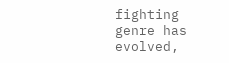fighting genre has evolved,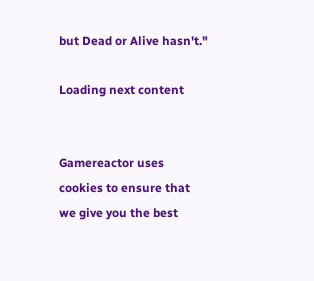but Dead or Alive hasn't."

Loading next content


Gamereactor uses cookies to ensure that we give you the best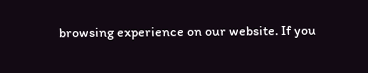browsing experience on our website. If you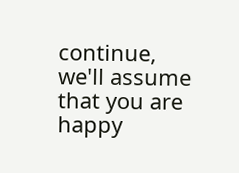continue, we'll assume that you are happy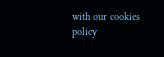with our cookies policy